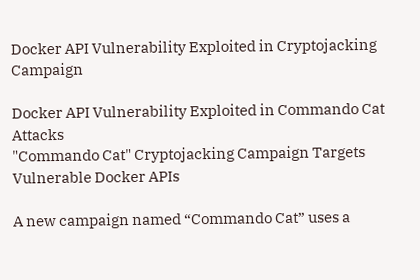Docker API Vulnerability Exploited in Cryptojacking Campaign

Docker API Vulnerability Exploited in Commando Cat Attacks
"Commando Cat" Cryptojacking Campaign Targets Vulnerable Docker APIs

A new campaign named “Commando Cat” uses a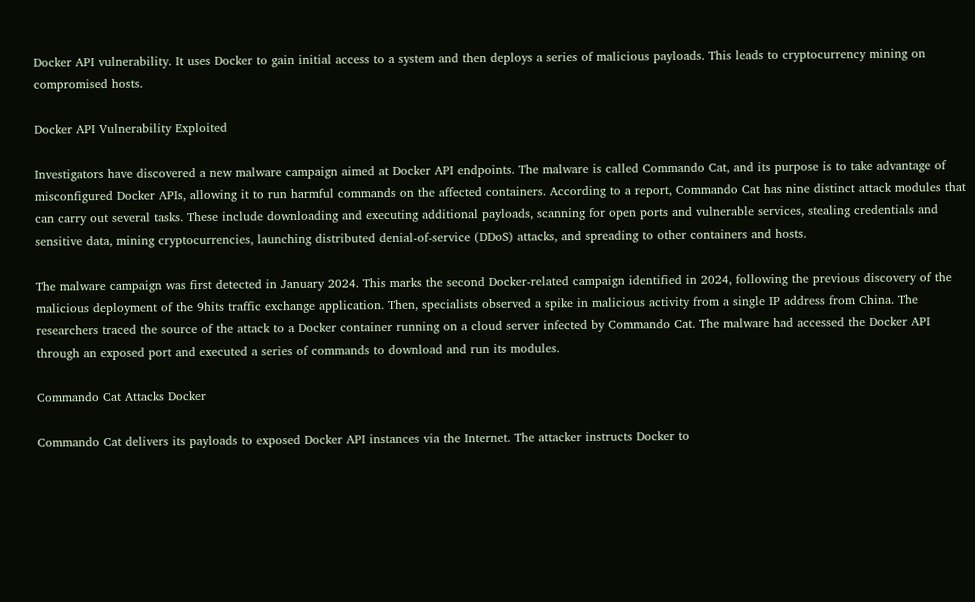Docker API vulnerability. It uses Docker to gain initial access to a system and then deploys a series of malicious payloads. This leads to cryptocurrency mining on compromised hosts.

Docker API Vulnerability Exploited

Investigators have discovered a new malware campaign aimed at Docker API endpoints. The malware is called Commando Cat, and its purpose is to take advantage of misconfigured Docker APIs, allowing it to run harmful commands on the affected containers. According to a report, Commando Cat has nine distinct attack modules that can carry out several tasks. These include downloading and executing additional payloads, scanning for open ports and vulnerable services, stealing credentials and sensitive data, mining cryptocurrencies, launching distributed denial-of-service (DDoS) attacks, and spreading to other containers and hosts.

The malware campaign was first detected in January 2024. This marks the second Docker-related campaign identified in 2024, following the previous discovery of the malicious deployment of the 9hits traffic exchange application. Then, specialists observed a spike in malicious activity from a single IP address from China. The researchers traced the source of the attack to a Docker container running on a cloud server infected by Commando Cat. The malware had accessed the Docker API through an exposed port and executed a series of commands to download and run its modules.

Commando Cat Attacks Docker

Commando Cat delivers its payloads to exposed Docker API instances via the Internet. The attacker instructs Docker to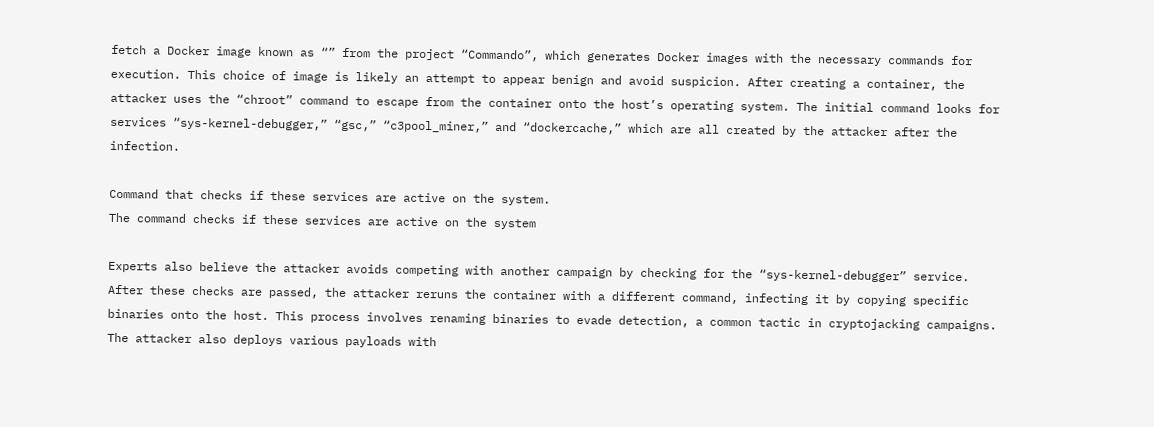fetch a Docker image known as “” from the project “Commando”, which generates Docker images with the necessary commands for execution. This choice of image is likely an attempt to appear benign and avoid suspicion. After creating a container, the attacker uses the “chroot” command to escape from the container onto the host’s operating system. The initial command looks for services “sys-kernel-debugger,” “gsc,” “c3pool_miner,” and “dockercache,” which are all created by the attacker after the infection.

Command that checks if these services are active on the system.
The command checks if these services are active on the system

Experts also believe the attacker avoids competing with another campaign by checking for the “sys-kernel-debugger” service. After these checks are passed, the attacker reruns the container with a different command, infecting it by copying specific binaries onto the host. This process involves renaming binaries to evade detection, a common tactic in cryptojacking campaigns. The attacker also deploys various payloads with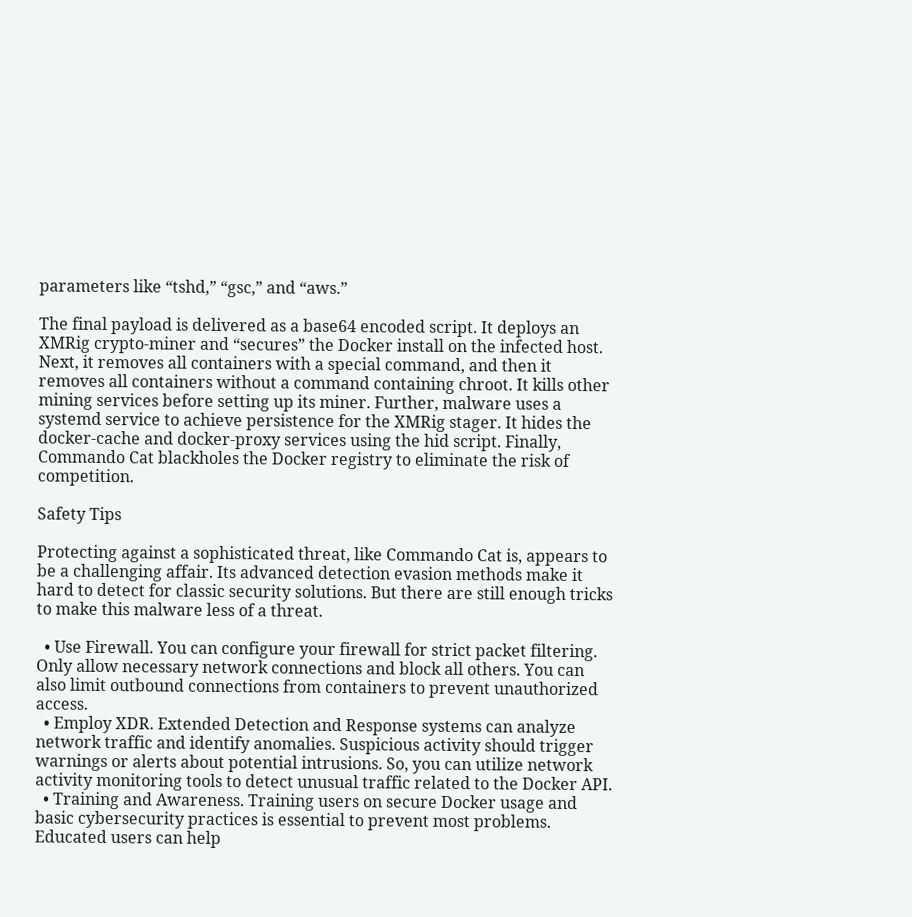parameters like “tshd,” “gsc,” and “aws.”

The final payload is delivered as a base64 encoded script. It deploys an XMRig crypto-miner and “secures” the Docker install on the infected host. Next, it removes all containers with a special command, and then it removes all containers without a command containing chroot. It kills other mining services before setting up its miner. Further, malware uses a systemd service to achieve persistence for the XMRig stager. It hides the docker-cache and docker-proxy services using the hid script. Finally, Commando Cat blackholes the Docker registry to eliminate the risk of competition.

Safety Tips

Protecting against a sophisticated threat, like Commando Cat is, appears to be a challenging affair. Its advanced detection evasion methods make it hard to detect for classic security solutions. But there are still enough tricks to make this malware less of a threat.

  • Use Firewall. You can configure your firewall for strict packet filtering. Only allow necessary network connections and block all others. You can also limit outbound connections from containers to prevent unauthorized access.
  • Employ XDR. Extended Detection and Response systems can analyze network traffic and identify anomalies. Suspicious activity should trigger warnings or alerts about potential intrusions. So, you can utilize network activity monitoring tools to detect unusual traffic related to the Docker API.
  • Training and Awareness. Training users on secure Docker usage and basic cybersecurity practices is essential to prevent most problems. Educated users can help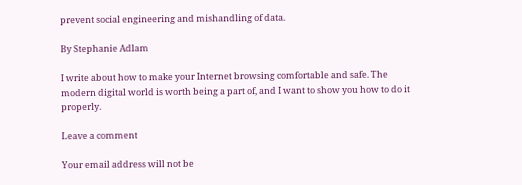prevent social engineering and mishandling of data.

By Stephanie Adlam

I write about how to make your Internet browsing comfortable and safe. The modern digital world is worth being a part of, and I want to show you how to do it properly.

Leave a comment

Your email address will not be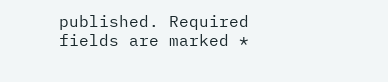published. Required fields are marked *